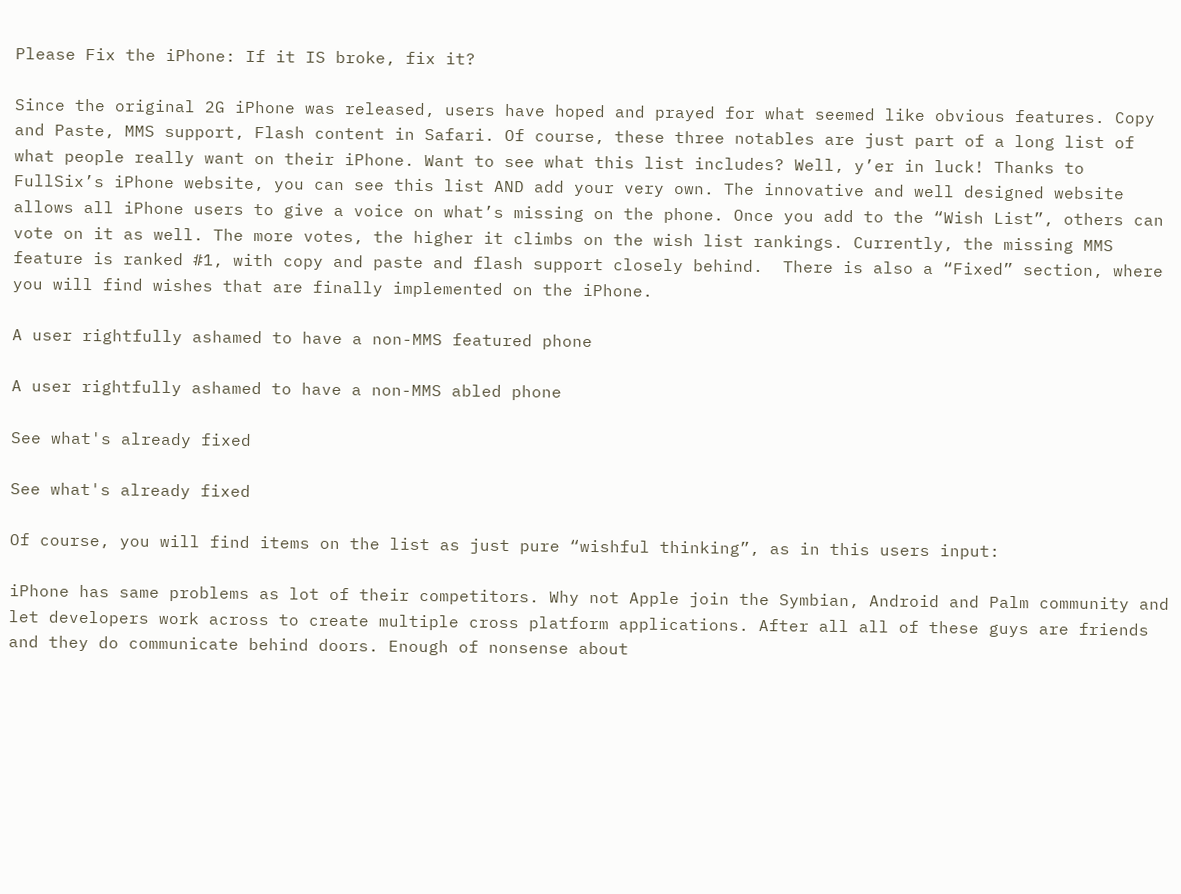Please Fix the iPhone: If it IS broke, fix it?

Since the original 2G iPhone was released, users have hoped and prayed for what seemed like obvious features. Copy and Paste, MMS support, Flash content in Safari. Of course, these three notables are just part of a long list of what people really want on their iPhone. Want to see what this list includes? Well, y’er in luck! Thanks to FullSix’s iPhone website, you can see this list AND add your very own. The innovative and well designed website allows all iPhone users to give a voice on what’s missing on the phone. Once you add to the “Wish List”, others can vote on it as well. The more votes, the higher it climbs on the wish list rankings. Currently, the missing MMS feature is ranked #1, with copy and paste and flash support closely behind.  There is also a “Fixed” section, where you will find wishes that are finally implemented on the iPhone.

A user rightfully ashamed to have a non-MMS featured phone

A user rightfully ashamed to have a non-MMS abled phone

See what's already fixed

See what's already fixed

Of course, you will find items on the list as just pure “wishful thinking”, as in this users input:

iPhone has same problems as lot of their competitors. Why not Apple join the Symbian, Android and Palm community and let developers work across to create multiple cross platform applications. After all all of these guys are friends and they do communicate behind doors. Enough of nonsense about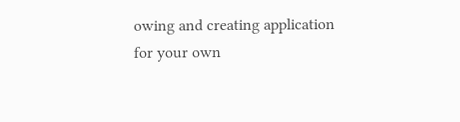owing and creating application for your own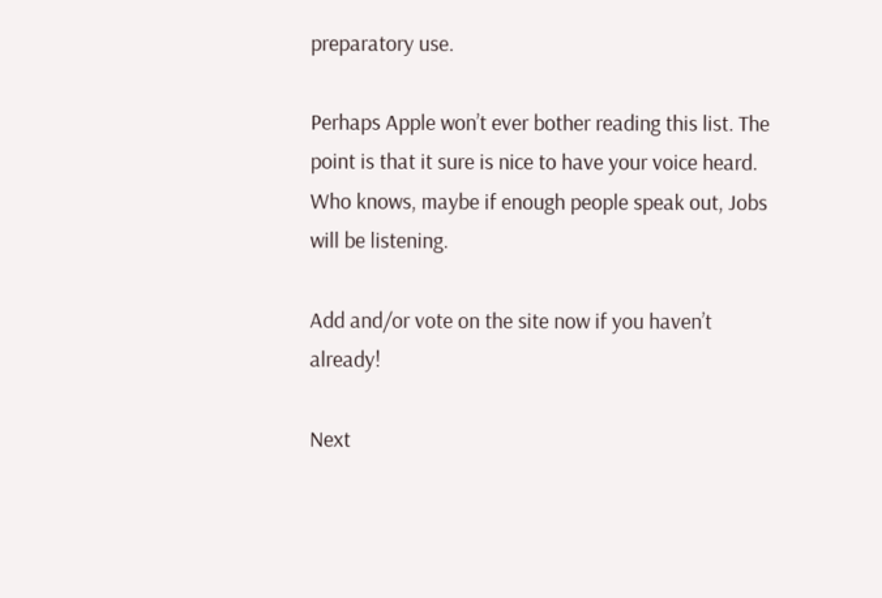preparatory use.

Perhaps Apple won’t ever bother reading this list. The point is that it sure is nice to have your voice heard. Who knows, maybe if enough people speak out, Jobs will be listening.

Add and/or vote on the site now if you haven’t already!

Next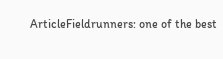ArticleFieldrunners: one of the best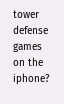tower defense games on the iphone?